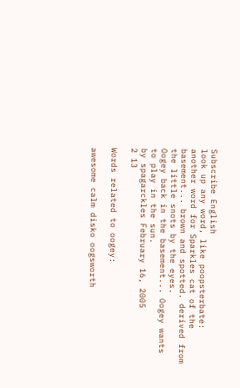Subscribe English
look up any word, like poopsterbate:
another word for Sparkles cat of the basement... brown and spotted. derived from the little snots by the eyes.
Oogey back in the basement... Oogey wants to play in the sun.
by spagarckles February 16, 2005
2 13

Words related to oogey:

awesome calm disko oogsworth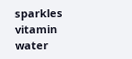sparkles vitamin water